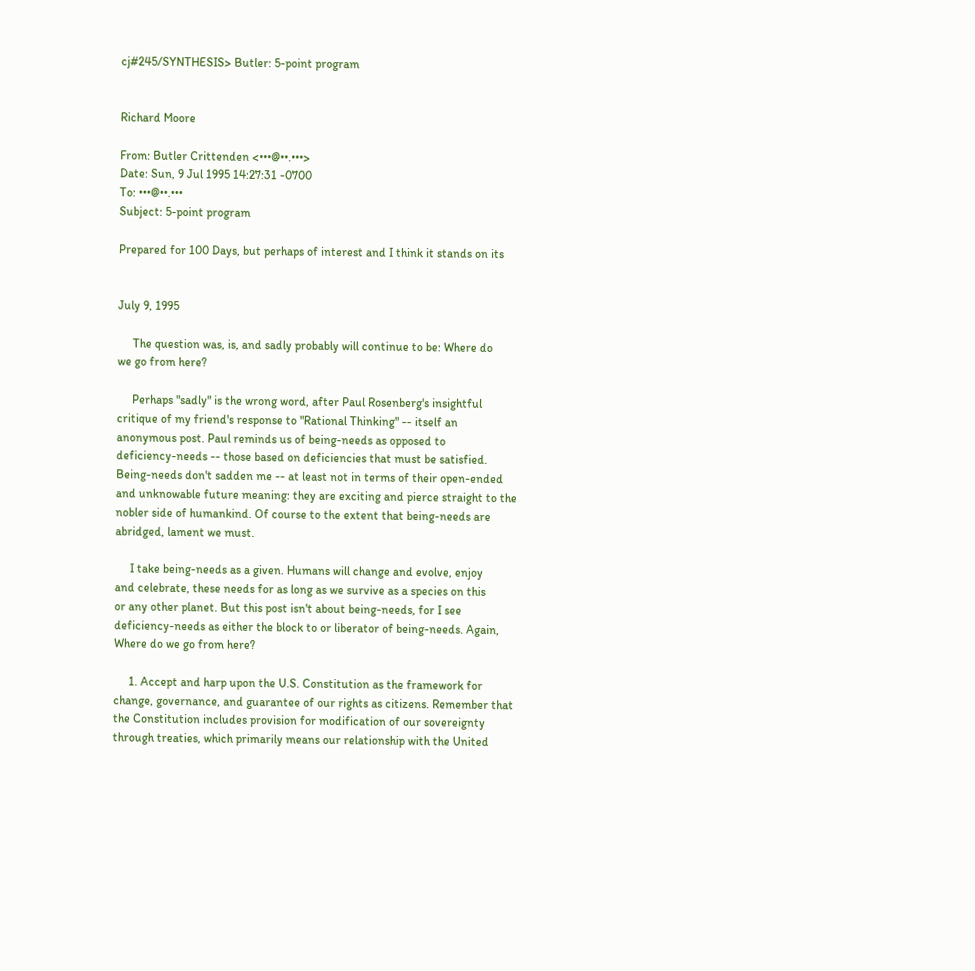cj#245/SYNTHESIS> Butler: 5-point program


Richard Moore

From: Butler Crittenden <•••@••.•••>
Date: Sun, 9 Jul 1995 14:27:31 -0700
To: •••@••.•••
Subject: 5-point program

Prepared for 100 Days, but perhaps of interest and I think it stands on its


July 9, 1995

     The question was, is, and sadly probably will continue to be: Where do
we go from here?

     Perhaps "sadly" is the wrong word, after Paul Rosenberg's insightful
critique of my friend's response to "Rational Thinking" -- itself an
anonymous post. Paul reminds us of being-needs as opposed to
deficiency-needs -- those based on deficiencies that must be satisfied.
Being-needs don't sadden me -- at least not in terms of their open-ended
and unknowable future meaning: they are exciting and pierce straight to the
nobler side of humankind. Of course to the extent that being-needs are
abridged, lament we must.

     I take being-needs as a given. Humans will change and evolve, enjoy
and celebrate, these needs for as long as we survive as a species on this
or any other planet. But this post isn't about being-needs, for I see
deficiency-needs as either the block to or liberator of being-needs. Again,
Where do we go from here?

     1. Accept and harp upon the U.S. Constitution as the framework for
change, governance, and guarantee of our rights as citizens. Remember that
the Constitution includes provision for modification of our sovereignty
through treaties, which primarily means our relationship with the United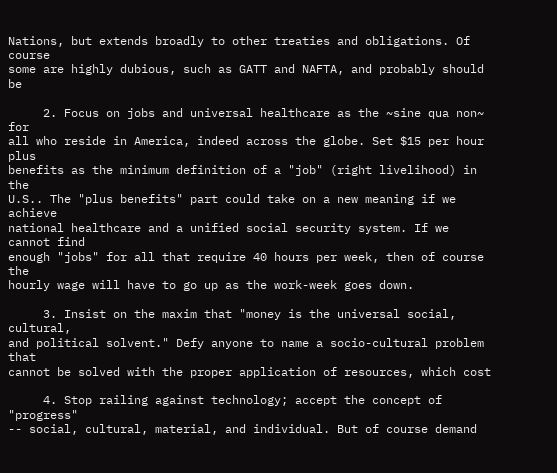Nations, but extends broadly to other treaties and obligations. Of course
some are highly dubious, such as GATT and NAFTA, and probably should be

     2. Focus on jobs and universal healthcare as the ~sine qua non~ for
all who reside in America, indeed across the globe. Set $15 per hour plus
benefits as the minimum definition of a "job" (right livelihood) in the
U.S.. The "plus benefits" part could take on a new meaning if we achieve
national healthcare and a unified social security system. If we cannot find
enough "jobs" for all that require 40 hours per week, then of course the
hourly wage will have to go up as the work-week goes down.

     3. Insist on the maxim that "money is the universal social, cultural,
and political solvent." Defy anyone to name a socio-cultural problem that
cannot be solved with the proper application of resources, which cost

     4. Stop railing against technology; accept the concept of "progress"
-- social, cultural, material, and individual. But of course demand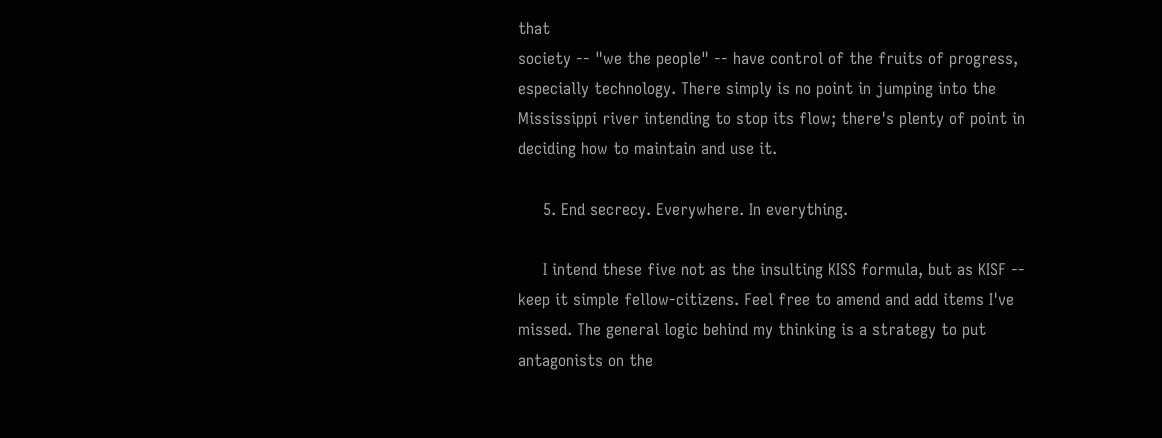that
society -- "we the people" -- have control of the fruits of progress,
especially technology. There simply is no point in jumping into the
Mississippi river intending to stop its flow; there's plenty of point in
deciding how to maintain and use it.

     5. End secrecy. Everywhere. In everything.

     I intend these five not as the insulting KISS formula, but as KISF --
keep it simple fellow-citizens. Feel free to amend and add items I've
missed. The general logic behind my thinking is a strategy to put
antagonists on the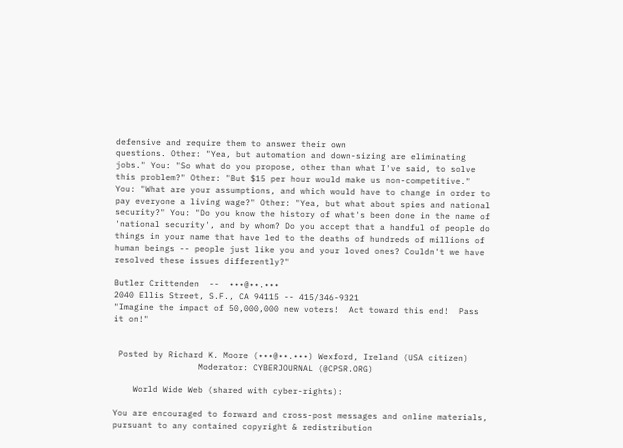defensive and require them to answer their own
questions. Other: "Yea, but automation and down-sizing are eliminating
jobs." You: "So what do you propose, other than what I've said, to solve
this problem?" Other: "But $15 per hour would make us non-competitive."
You: "What are your assumptions, and which would have to change in order to
pay everyone a living wage?" Other: "Yea, but what about spies and national
security?" You: "Do you know the history of what's been done in the name of
'national security', and by whom? Do you accept that a handful of people do
things in your name that have led to the deaths of hundreds of millions of
human beings -- people just like you and your loved ones? Couldn't we have
resolved these issues differently?"

Butler Crittenden  --  •••@••.•••
2040 Ellis Street, S.F., CA 94115 -- 415/346-9321
"Imagine the impact of 50,000,000 new voters!  Act toward this end!  Pass
it on!"


 Posted by Richard K. Moore (•••@••.•••) Wexford, Ireland (USA citizen)
                 Moderator: CYBERJOURNAL (@CPSR.ORG)

    World Wide Web (shared with cyber-rights):

You are encouraged to forward and cross-post messages and online materials,
pursuant to any contained copyright & redistribution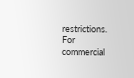restrictions.  For
commercial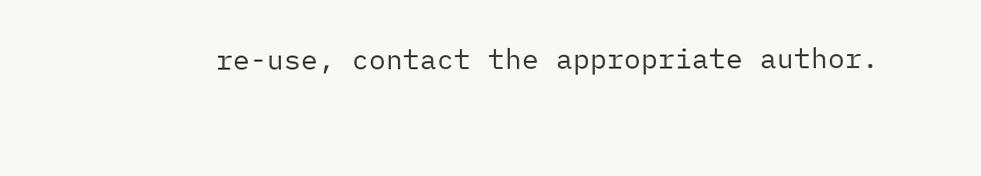re-use, contact the appropriate author.